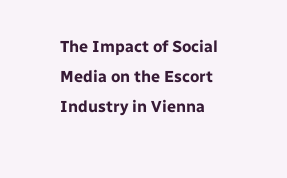The Impact of Social Media on the Escort Industry in Vienna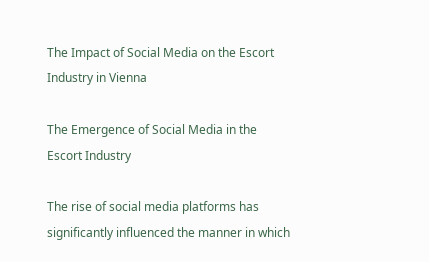The Impact of Social Media on the Escort Industry in Vienna

The Emergence of Social Media in the Escort Industry

The rise of social media platforms has significantly influenced the manner in which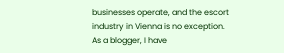businesses operate, and the escort industry in Vienna is no exception. As a blogger, I have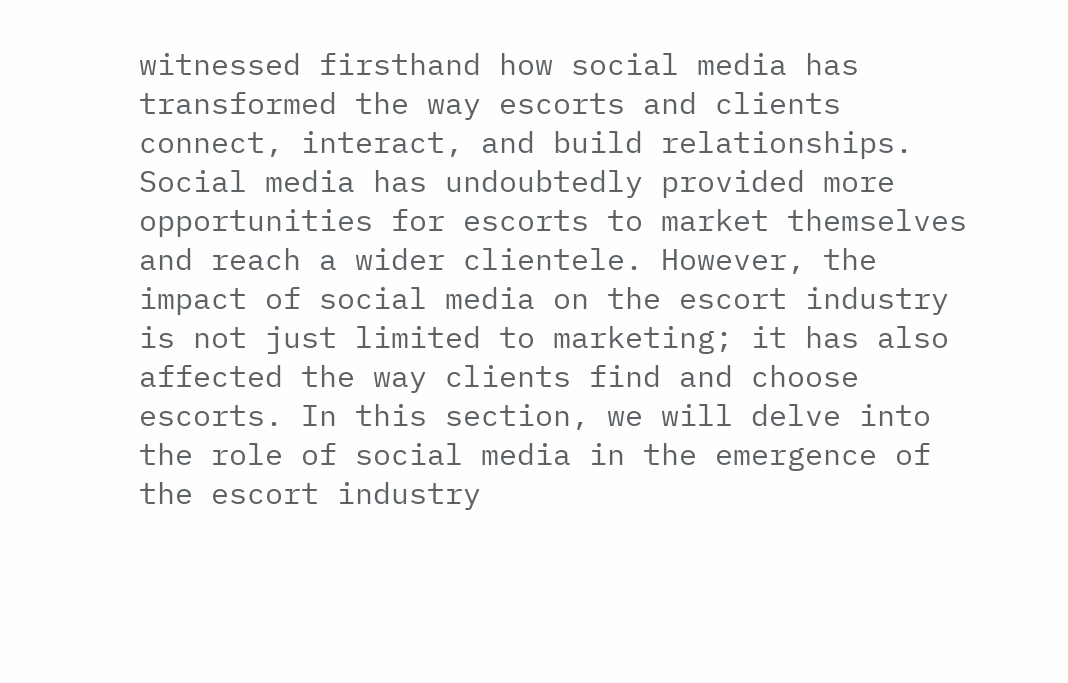witnessed firsthand how social media has transformed the way escorts and clients connect, interact, and build relationships. Social media has undoubtedly provided more opportunities for escorts to market themselves and reach a wider clientele. However, the impact of social media on the escort industry is not just limited to marketing; it has also affected the way clients find and choose escorts. In this section, we will delve into the role of social media in the emergence of the escort industry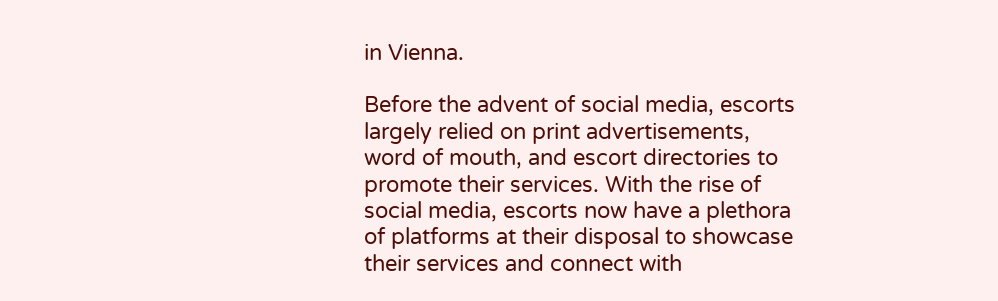in Vienna.

Before the advent of social media, escorts largely relied on print advertisements, word of mouth, and escort directories to promote their services. With the rise of social media, escorts now have a plethora of platforms at their disposal to showcase their services and connect with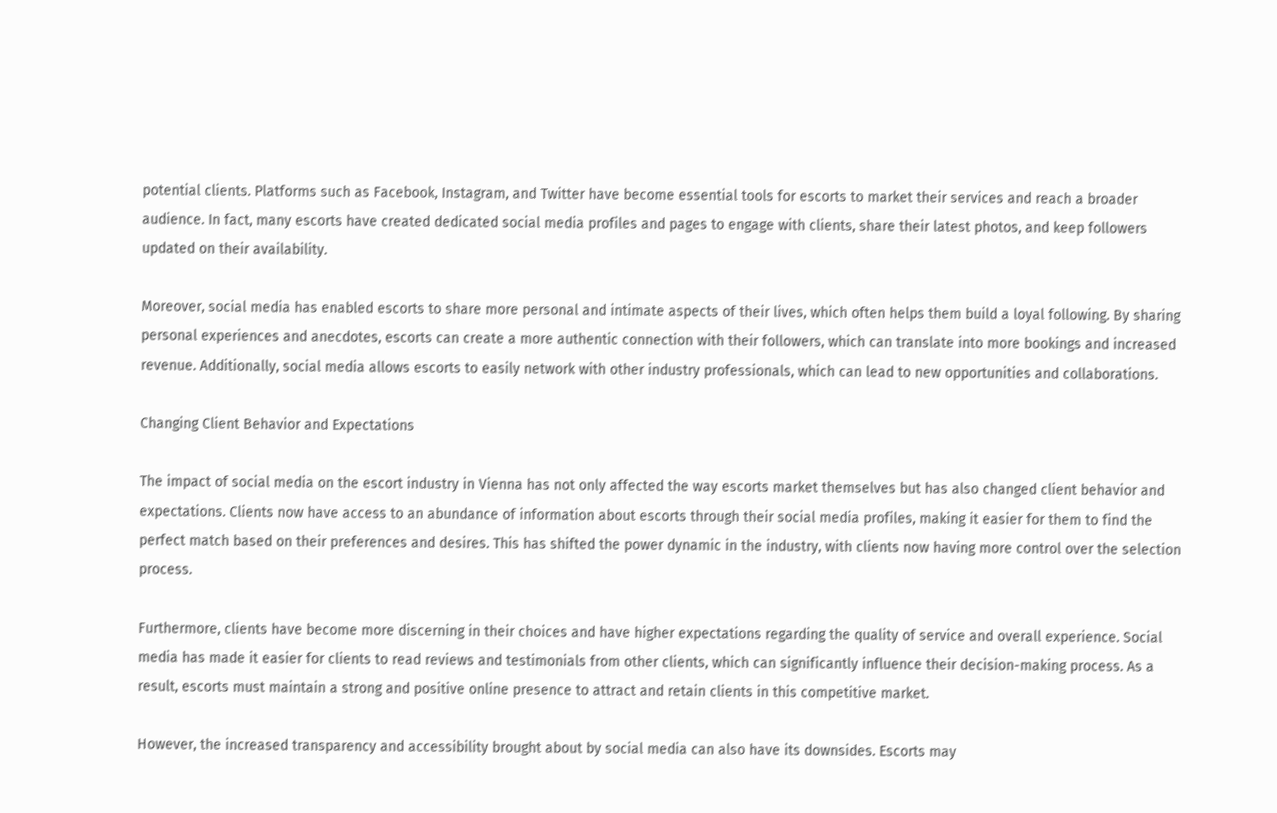potential clients. Platforms such as Facebook, Instagram, and Twitter have become essential tools for escorts to market their services and reach a broader audience. In fact, many escorts have created dedicated social media profiles and pages to engage with clients, share their latest photos, and keep followers updated on their availability.

Moreover, social media has enabled escorts to share more personal and intimate aspects of their lives, which often helps them build a loyal following. By sharing personal experiences and anecdotes, escorts can create a more authentic connection with their followers, which can translate into more bookings and increased revenue. Additionally, social media allows escorts to easily network with other industry professionals, which can lead to new opportunities and collaborations.

Changing Client Behavior and Expectations

The impact of social media on the escort industry in Vienna has not only affected the way escorts market themselves but has also changed client behavior and expectations. Clients now have access to an abundance of information about escorts through their social media profiles, making it easier for them to find the perfect match based on their preferences and desires. This has shifted the power dynamic in the industry, with clients now having more control over the selection process.

Furthermore, clients have become more discerning in their choices and have higher expectations regarding the quality of service and overall experience. Social media has made it easier for clients to read reviews and testimonials from other clients, which can significantly influence their decision-making process. As a result, escorts must maintain a strong and positive online presence to attract and retain clients in this competitive market.

However, the increased transparency and accessibility brought about by social media can also have its downsides. Escorts may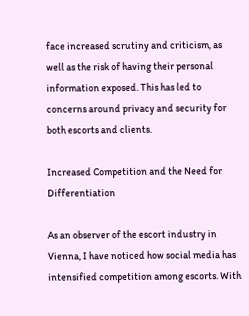face increased scrutiny and criticism, as well as the risk of having their personal information exposed. This has led to concerns around privacy and security for both escorts and clients.

Increased Competition and the Need for Differentiation

As an observer of the escort industry in Vienna, I have noticed how social media has intensified competition among escorts. With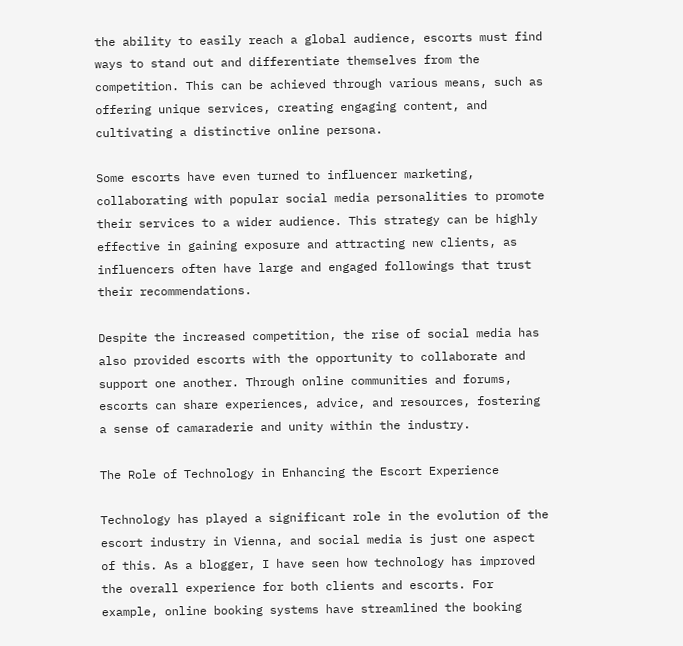the ability to easily reach a global audience, escorts must find ways to stand out and differentiate themselves from the competition. This can be achieved through various means, such as offering unique services, creating engaging content, and cultivating a distinctive online persona.

Some escorts have even turned to influencer marketing, collaborating with popular social media personalities to promote their services to a wider audience. This strategy can be highly effective in gaining exposure and attracting new clients, as influencers often have large and engaged followings that trust their recommendations.

Despite the increased competition, the rise of social media has also provided escorts with the opportunity to collaborate and support one another. Through online communities and forums, escorts can share experiences, advice, and resources, fostering a sense of camaraderie and unity within the industry.

The Role of Technology in Enhancing the Escort Experience

Technology has played a significant role in the evolution of the escort industry in Vienna, and social media is just one aspect of this. As a blogger, I have seen how technology has improved the overall experience for both clients and escorts. For example, online booking systems have streamlined the booking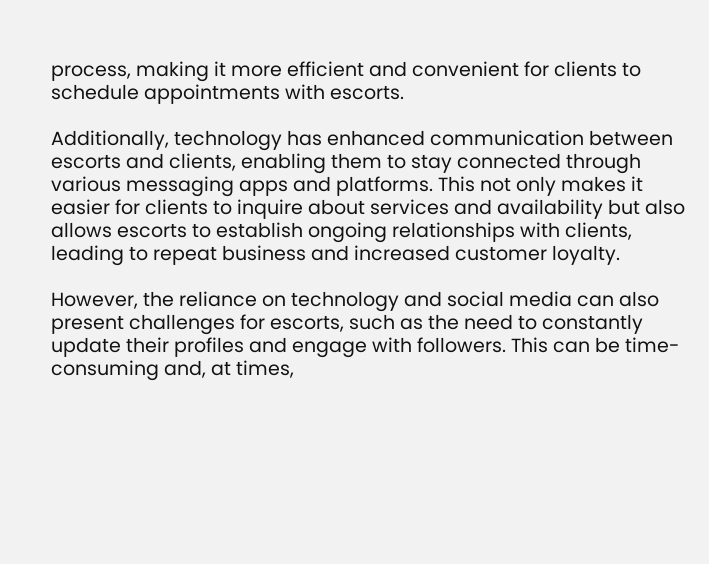process, making it more efficient and convenient for clients to schedule appointments with escorts.

Additionally, technology has enhanced communication between escorts and clients, enabling them to stay connected through various messaging apps and platforms. This not only makes it easier for clients to inquire about services and availability but also allows escorts to establish ongoing relationships with clients, leading to repeat business and increased customer loyalty.

However, the reliance on technology and social media can also present challenges for escorts, such as the need to constantly update their profiles and engage with followers. This can be time-consuming and, at times,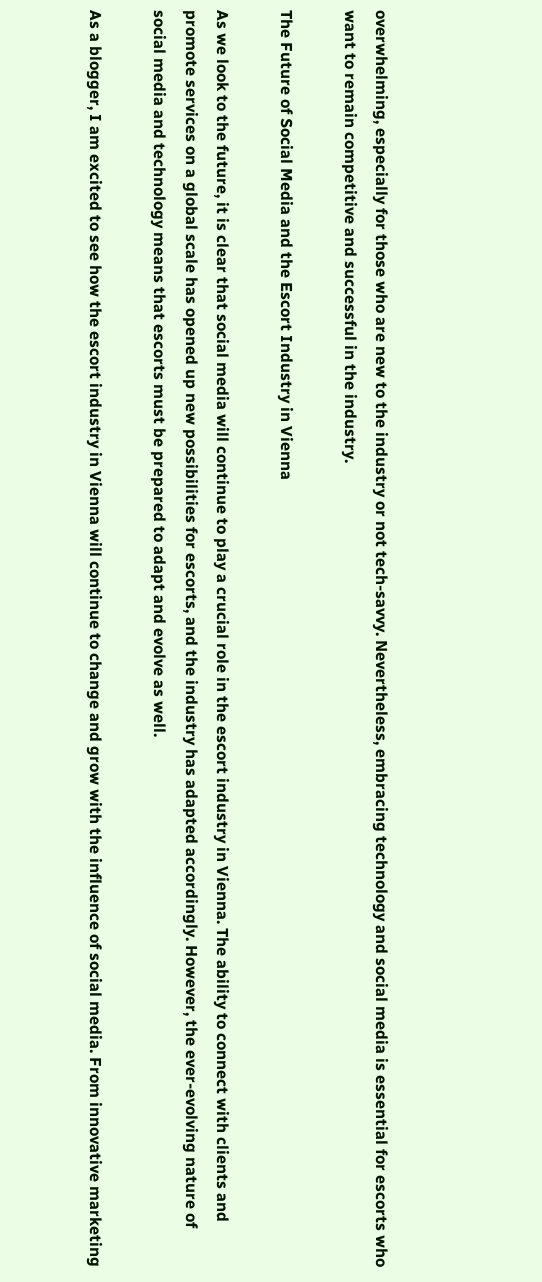overwhelming, especially for those who are new to the industry or not tech-savvy. Nevertheless, embracing technology and social media is essential for escorts who want to remain competitive and successful in the industry.

The Future of Social Media and the Escort Industry in Vienna

As we look to the future, it is clear that social media will continue to play a crucial role in the escort industry in Vienna. The ability to connect with clients and promote services on a global scale has opened up new possibilities for escorts, and the industry has adapted accordingly. However, the ever-evolving nature of social media and technology means that escorts must be prepared to adapt and evolve as well.

As a blogger, I am excited to see how the escort industry in Vienna will continue to change and grow with the influence of social media. From innovative marketing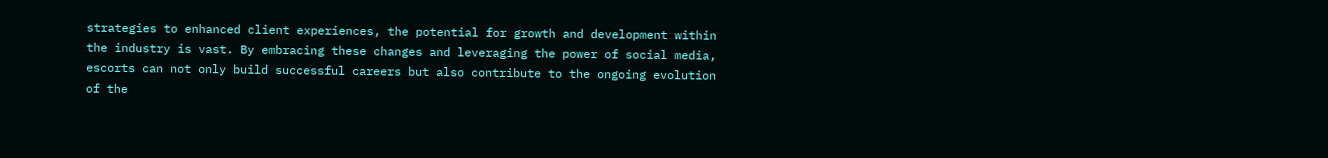strategies to enhanced client experiences, the potential for growth and development within the industry is vast. By embracing these changes and leveraging the power of social media, escorts can not only build successful careers but also contribute to the ongoing evolution of the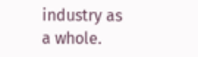industry as a whole.